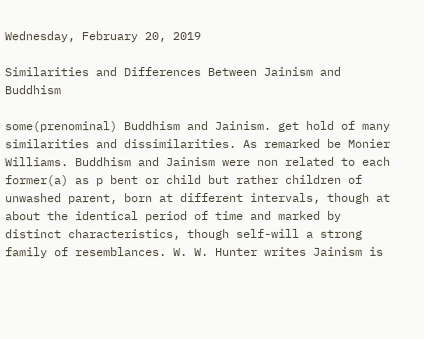Wednesday, February 20, 2019

Similarities and Differences Between Jainism and Buddhism

some(prenominal) Buddhism and Jainism. get hold of many similarities and dissimilarities. As remarked be Monier Williams. Buddhism and Jainism were non related to each former(a) as p bent or child but rather children of unwashed parent, born at different intervals, though at about the identical period of time and marked by distinct characteristics, though self-will a strong family of resemblances. W. W. Hunter writes Jainism is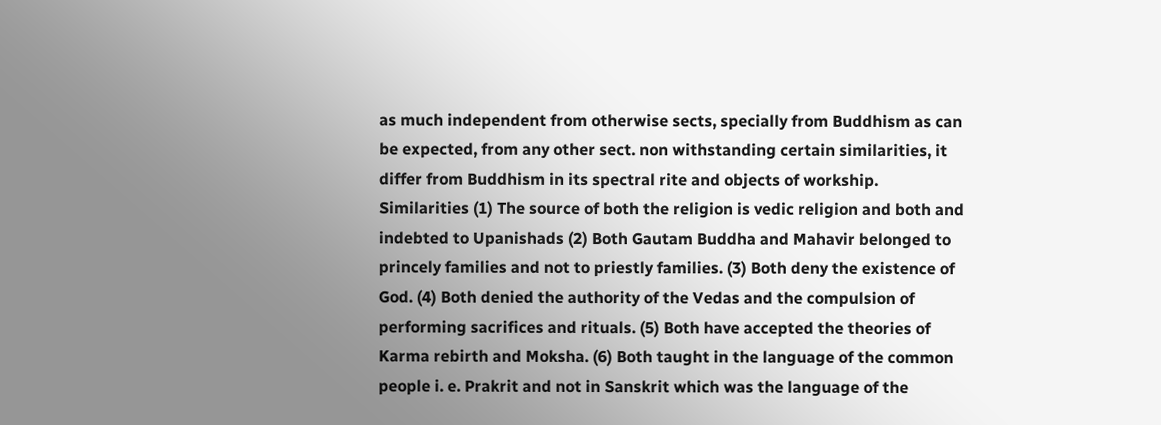as much independent from otherwise sects, specially from Buddhism as can be expected, from any other sect. non withstanding certain similarities, it differ from Buddhism in its spectral rite and objects of workship. Similarities (1) The source of both the religion is vedic religion and both and indebted to Upanishads (2) Both Gautam Buddha and Mahavir belonged to princely families and not to priestly families. (3) Both deny the existence of God. (4) Both denied the authority of the Vedas and the compulsion of performing sacrifices and rituals. (5) Both have accepted the theories of Karma rebirth and Moksha. (6) Both taught in the language of the common people i. e. Prakrit and not in Sanskrit which was the language of the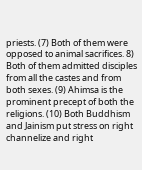priests. (7) Both of them were opposed to animal sacrifices. 8) Both of them admitted disciples from all the castes and from both sexes. (9) Ahimsa is the prominent precept of both the religions. (10) Both Buddhism and Jainism put stress on right channelize and right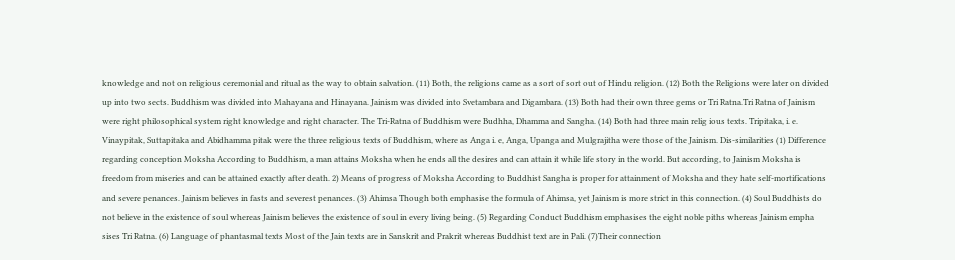knowledge and not on religious ceremonial and ritual as the way to obtain salvation. (11) Both, the religions came as a sort of sort out of Hindu religion. (12) Both the Religions were later on divided up into two sects. Buddhism was divided into Mahayana and Hinayana. Jainism was divided into Svetambara and Digambara. (13) Both had their own three gems or Tri Ratna.Tri Ratna of Jainism were right philosophical system right knowledge and right character. The Tri-Ratna of Buddhism were Budhha, Dhamma and Sangha. (14) Both had three main relig ious texts. Tripitaka, i. e. Vinaypitak, Suttapitaka and Abidhamma pitak were the three religious texts of Buddhism, where as Anga i. e, Anga, Upanga and Mulgrajitha were those of the Jainism. Dis-similarities (1) Difference regarding conception Moksha According to Buddhism, a man attains Moksha when he ends all the desires and can attain it while life story in the world. But according, to Jainism Moksha is freedom from miseries and can be attained exactly after death. 2) Means of progress of Moksha According to Buddhist Sangha is proper for attainment of Moksha and they hate self-mortifications and severe penances. Jainism believes in fasts and severest penances. (3) Ahimsa Though both emphasise the formula of Ahimsa, yet Jainism is more strict in this connection. (4) Soul Buddhists do not believe in the existence of soul whereas Jainism believes the existence of soul in every living being. (5) Regarding Conduct Buddhism emphasises the eight noble piths whereas Jainism empha sises Tri Ratna. (6) Language of phantasmal texts Most of the Jain texts are in Sanskrit and Prakrit whereas Buddhist text are in Pali. (7)Their connection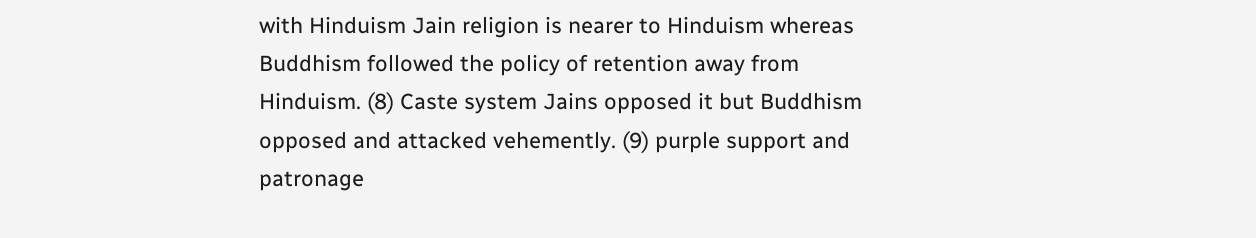with Hinduism Jain religion is nearer to Hinduism whereas Buddhism followed the policy of retention away from Hinduism. (8) Caste system Jains opposed it but Buddhism opposed and attacked vehemently. (9) purple support and patronage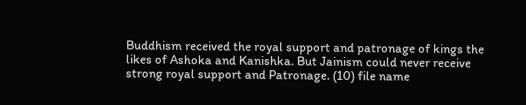Buddhism received the royal support and patronage of kings the likes of Ashoka and Kanishka. But Jainism could never receive strong royal support and Patronage. (10) file name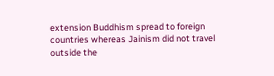extension Buddhism spread to foreign countries whereas Jainism did not travel outside the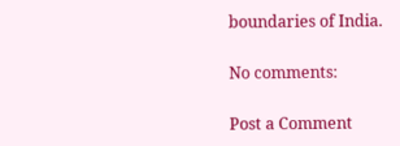boundaries of India.

No comments:

Post a Comment